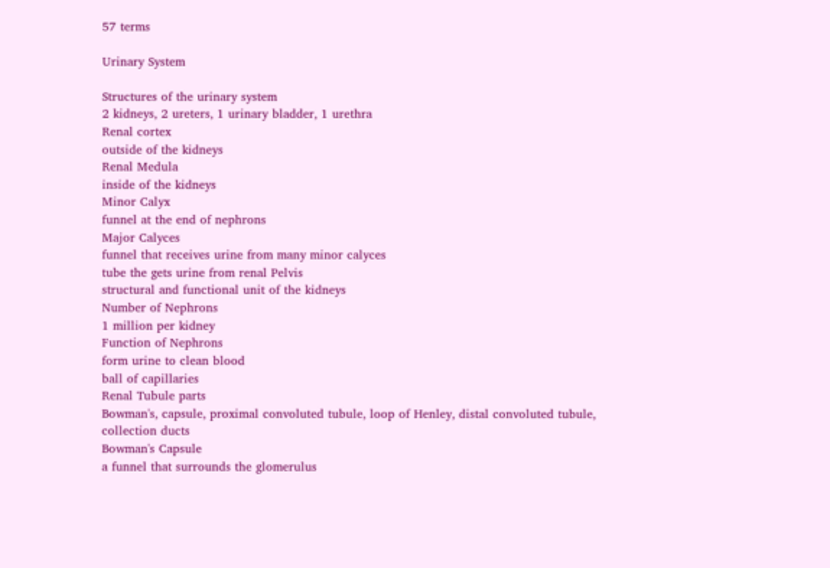57 terms

Urinary System

Structures of the urinary system
2 kidneys, 2 ureters, 1 urinary bladder, 1 urethra
Renal cortex
outside of the kidneys
Renal Medula
inside of the kidneys
Minor Calyx
funnel at the end of nephrons
Major Calyces
funnel that receives urine from many minor calyces
tube the gets urine from renal Pelvis
structural and functional unit of the kidneys
Number of Nephrons
1 million per kidney
Function of Nephrons
form urine to clean blood
ball of capillaries
Renal Tubule parts
Bowman's, capsule, proximal convoluted tubule, loop of Henley, distal convoluted tubule, collection ducts
Bowman's Capsule
a funnel that surrounds the glomerulus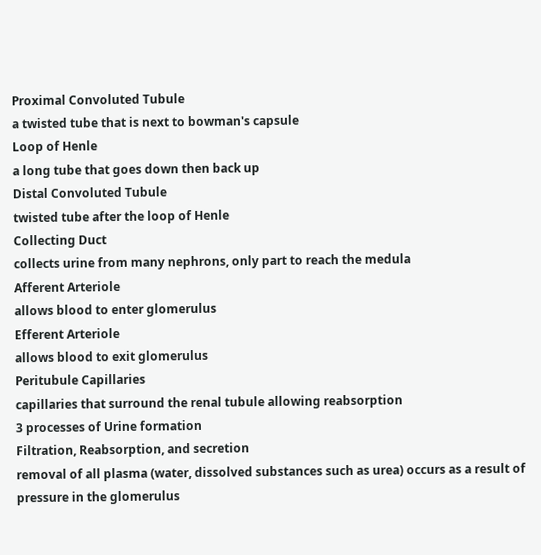Proximal Convoluted Tubule
a twisted tube that is next to bowman's capsule
Loop of Henle
a long tube that goes down then back up
Distal Convoluted Tubule
twisted tube after the loop of Henle
Collecting Duct
collects urine from many nephrons, only part to reach the medula
Afferent Arteriole
allows blood to enter glomerulus
Efferent Arteriole
allows blood to exit glomerulus
Peritubule Capillaries
capillaries that surround the renal tubule allowing reabsorption
3 processes of Urine formation
Filtration, Reabsorption, and secretion
removal of all plasma (water, dissolved substances such as urea) occurs as a result of pressure in the glomerulus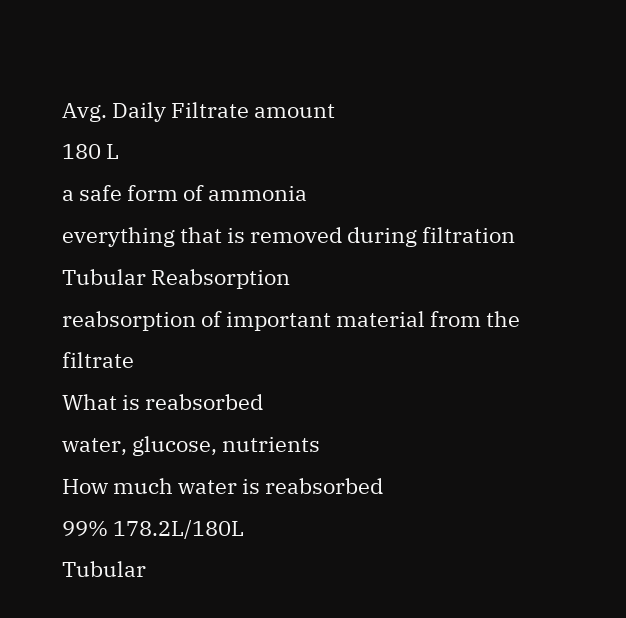Avg. Daily Filtrate amount
180 L
a safe form of ammonia
everything that is removed during filtration
Tubular Reabsorption
reabsorption of important material from the filtrate
What is reabsorbed
water, glucose, nutrients
How much water is reabsorbed
99% 178.2L/180L
Tubular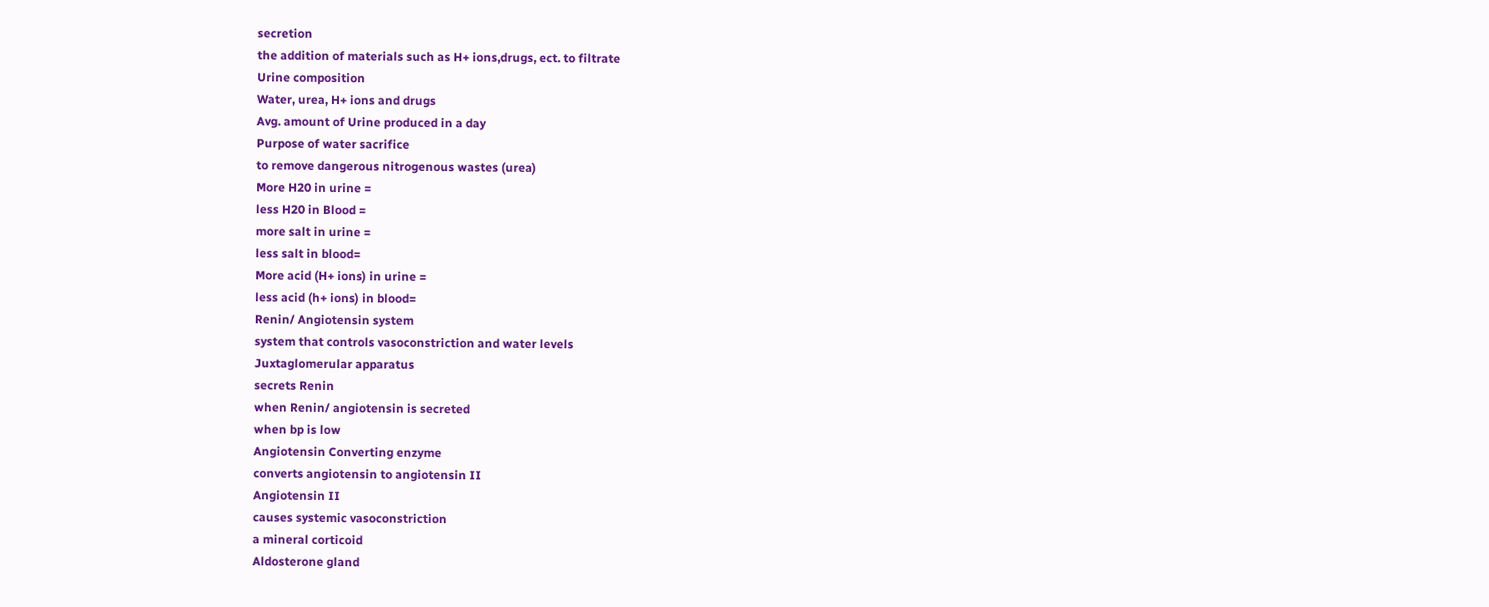secretion
the addition of materials such as H+ ions,drugs, ect. to filtrate
Urine composition
Water, urea, H+ ions and drugs
Avg. amount of Urine produced in a day
Purpose of water sacrifice
to remove dangerous nitrogenous wastes (urea)
More H20 in urine =
less H20 in Blood =
more salt in urine =
less salt in blood=
More acid (H+ ions) in urine =
less acid (h+ ions) in blood=
Renin/ Angiotensin system
system that controls vasoconstriction and water levels
Juxtaglomerular apparatus
secrets Renin
when Renin/ angiotensin is secreted
when bp is low
Angiotensin Converting enzyme
converts angiotensin to angiotensin II
Angiotensin II
causes systemic vasoconstriction
a mineral corticoid
Aldosterone gland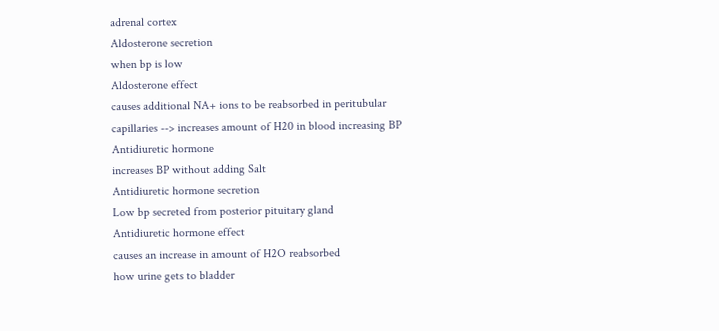adrenal cortex
Aldosterone secretion
when bp is low
Aldosterone effect
causes additional NA+ ions to be reabsorbed in peritubular capillaries --> increases amount of H20 in blood increasing BP
Antidiuretic hormone
increases BP without adding Salt
Antidiuretic hormone secretion
Low bp secreted from posterior pituitary gland
Antidiuretic hormone effect
causes an increase in amount of H2O reabsorbed
how urine gets to bladder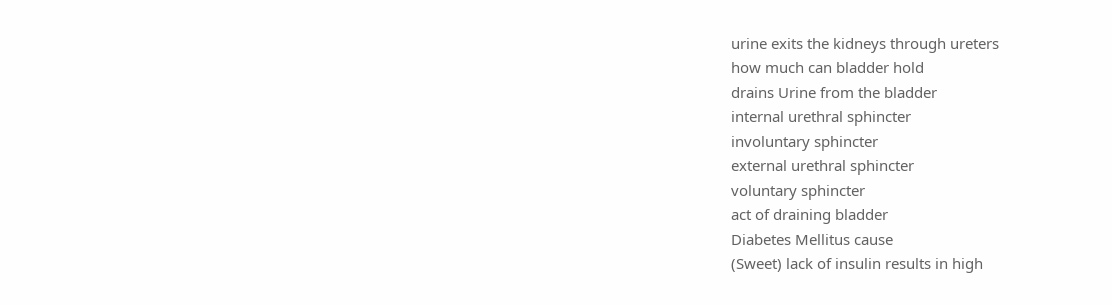urine exits the kidneys through ureters
how much can bladder hold
drains Urine from the bladder
internal urethral sphincter
involuntary sphincter
external urethral sphincter
voluntary sphincter
act of draining bladder
Diabetes Mellitus cause
(Sweet) lack of insulin results in high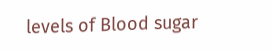levels of Blood sugar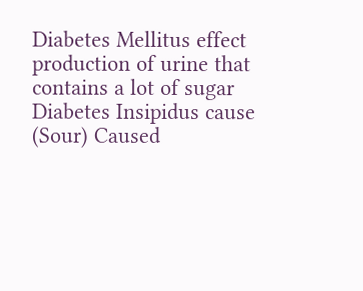Diabetes Mellitus effect
production of urine that contains a lot of sugar
Diabetes Insipidus cause
(Sour) Caused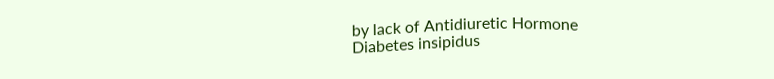by lack of Antidiuretic Hormone
Diabetes insipidus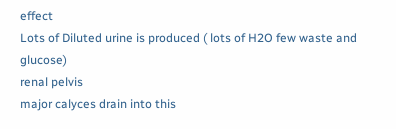effect
Lots of Diluted urine is produced ( lots of H2O few waste and glucose)
renal pelvis
major calyces drain into this